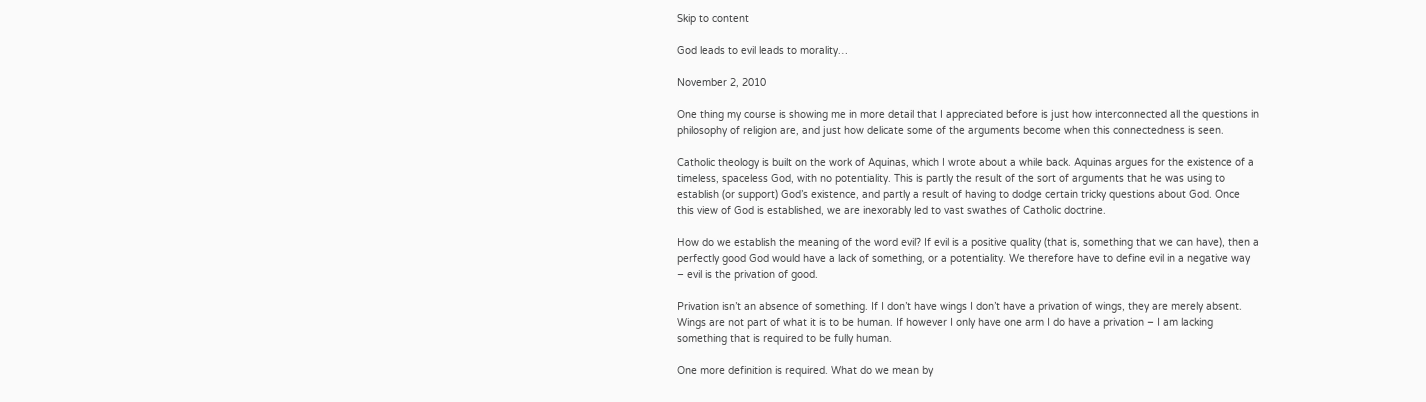Skip to content

God leads to evil leads to morality…

November 2, 2010

One thing my course is showing me in more detail that I appreciated before is just how interconnected all the questions in philosophy of religion are, and just how delicate some of the arguments become when this connectedness is seen.

Catholic theology is built on the work of Aquinas, which I wrote about a while back. Aquinas argues for the existence of a timeless, spaceless God, with no potentiality. This is partly the result of the sort of arguments that he was using to establish (or support) God’s existence, and partly a result of having to dodge certain tricky questions about God. Once this view of God is established, we are inexorably led to vast swathes of Catholic doctrine.

How do we establish the meaning of the word evil? If evil is a positive quality (that is, something that we can have), then a perfectly good God would have a lack of something, or a potentiality. We therefore have to define evil in a negative way – evil is the privation of good.

Privation isn’t an absence of something. If I don’t have wings I don’t have a privation of wings, they are merely absent. Wings are not part of what it is to be human. If however I only have one arm I do have a privation – I am lacking something that is required to be fully human.

One more definition is required. What do we mean by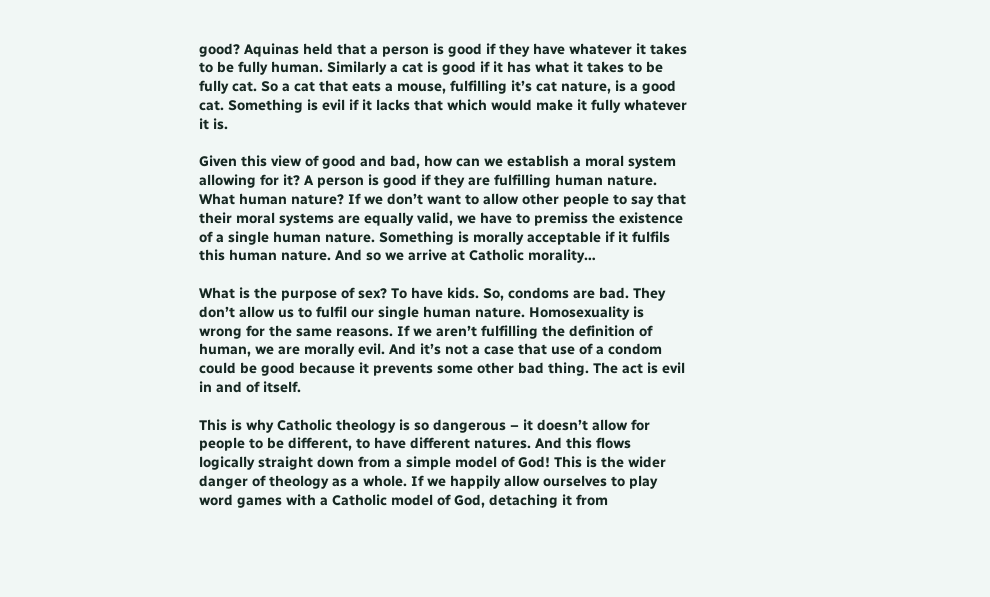good? Aquinas held that a person is good if they have whatever it takes to be fully human. Similarly a cat is good if it has what it takes to be fully cat. So a cat that eats a mouse, fulfilling it’s cat nature, is a good cat. Something is evil if it lacks that which would make it fully whatever it is.

Given this view of good and bad, how can we establish a moral system allowing for it? A person is good if they are fulfilling human nature. What human nature? If we don’t want to allow other people to say that their moral systems are equally valid, we have to premiss the existence of a single human nature. Something is morally acceptable if it fulfils this human nature. And so we arrive at Catholic morality…

What is the purpose of sex? To have kids. So, condoms are bad. They don’t allow us to fulfil our single human nature. Homosexuality is wrong for the same reasons. If we aren’t fulfilling the definition of human, we are morally evil. And it’s not a case that use of a condom could be good because it prevents some other bad thing. The act is evil in and of itself.

This is why Catholic theology is so dangerous – it doesn’t allow for people to be different, to have different natures. And this flows logically straight down from a simple model of God! This is the wider danger of theology as a whole. If we happily allow ourselves to play word games with a Catholic model of God, detaching it from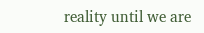reality until we are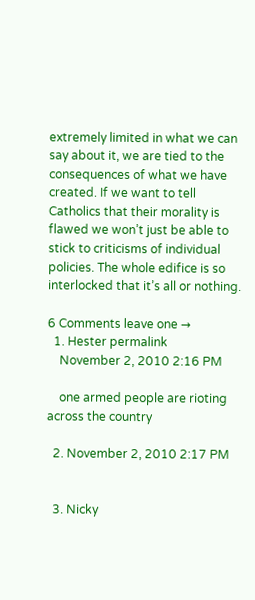extremely limited in what we can say about it, we are tied to the consequences of what we have created. If we want to tell Catholics that their morality is flawed we won’t just be able to stick to criticisms of individual policies. The whole edifice is so interlocked that it’s all or nothing.

6 Comments leave one →
  1. Hester permalink
    November 2, 2010 2:16 PM

    one armed people are rioting across the country

  2. November 2, 2010 2:17 PM


  3. Nicky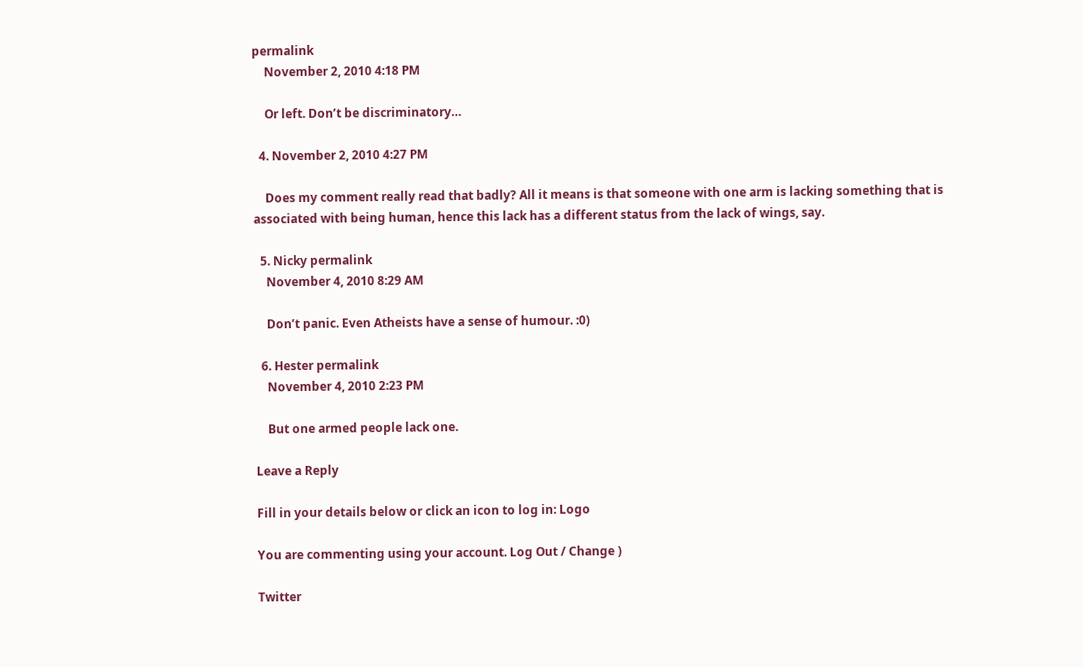permalink
    November 2, 2010 4:18 PM

    Or left. Don’t be discriminatory…

  4. November 2, 2010 4:27 PM

    Does my comment really read that badly? All it means is that someone with one arm is lacking something that is associated with being human, hence this lack has a different status from the lack of wings, say.

  5. Nicky permalink
    November 4, 2010 8:29 AM

    Don’t panic. Even Atheists have a sense of humour. :0)

  6. Hester permalink
    November 4, 2010 2:23 PM

    But one armed people lack one.

Leave a Reply

Fill in your details below or click an icon to log in: Logo

You are commenting using your account. Log Out / Change )

Twitter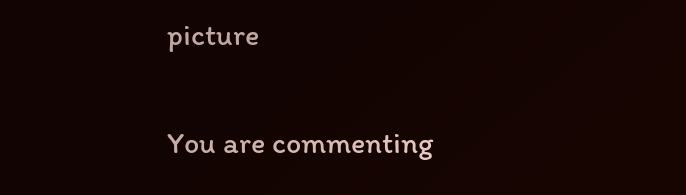picture

You are commenting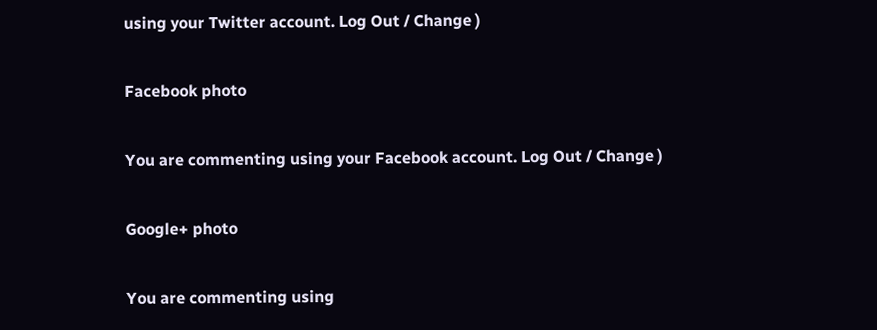using your Twitter account. Log Out / Change )

Facebook photo

You are commenting using your Facebook account. Log Out / Change )

Google+ photo

You are commenting using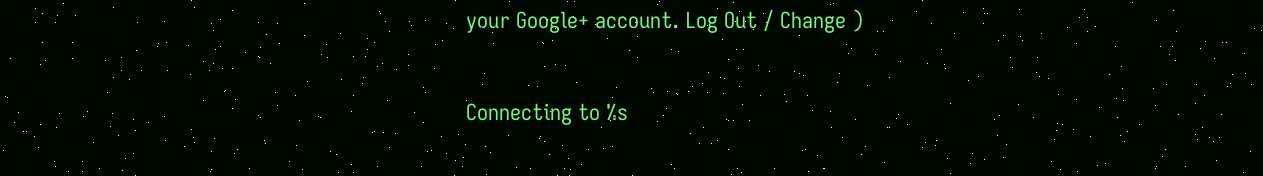your Google+ account. Log Out / Change )

Connecting to %s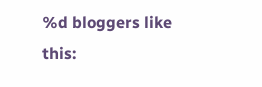%d bloggers like this: